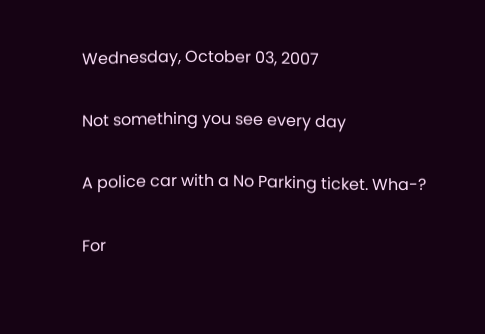Wednesday, October 03, 2007

Not something you see every day

A police car with a No Parking ticket. Wha-?

For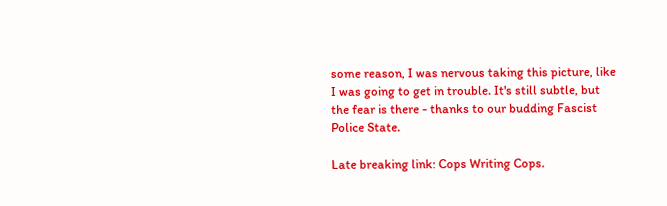some reason, I was nervous taking this picture, like I was going to get in trouble. It's still subtle, but the fear is there - thanks to our budding Fascist Police State.

Late breaking link: Cops Writing Cops.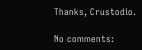Thanks, Crustodio.

No comments: